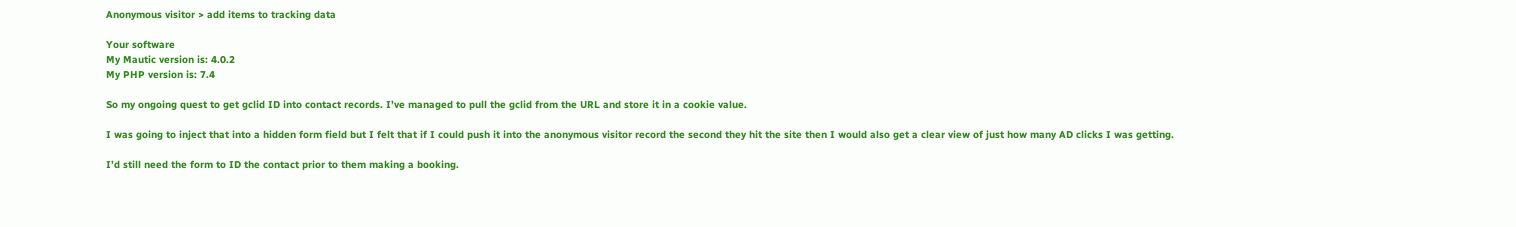Anonymous visitor > add items to tracking data

Your software
My Mautic version is: 4.0.2
My PHP version is: 7.4

So my ongoing quest to get gclid ID into contact records. I’ve managed to pull the gclid from the URL and store it in a cookie value.

I was going to inject that into a hidden form field but I felt that if I could push it into the anonymous visitor record the second they hit the site then I would also get a clear view of just how many AD clicks I was getting.

I’d still need the form to ID the contact prior to them making a booking.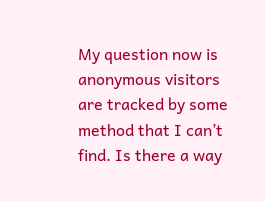My question now is anonymous visitors are tracked by some method that I can’t find. Is there a way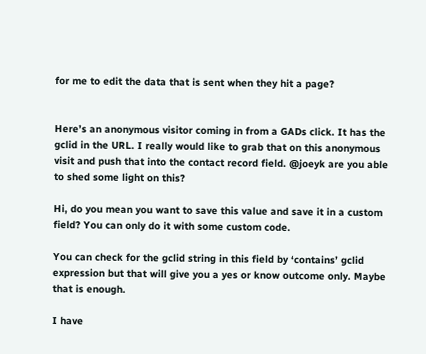for me to edit the data that is sent when they hit a page?


Here’s an anonymous visitor coming in from a GADs click. It has the gclid in the URL. I really would like to grab that on this anonymous visit and push that into the contact record field. @joeyk are you able to shed some light on this?

Hi, do you mean you want to save this value and save it in a custom field? You can only do it with some custom code.

You can check for the gclid string in this field by ‘contains’ gclid expression but that will give you a yes or know outcome only. Maybe that is enough.

I have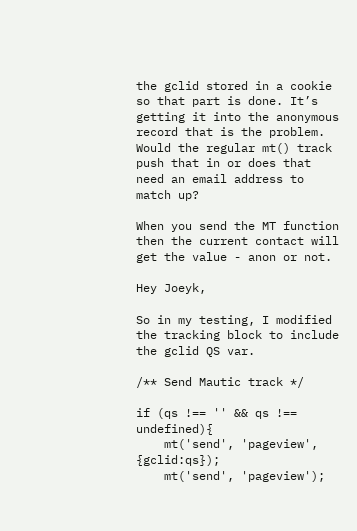the gclid stored in a cookie so that part is done. It’s getting it into the anonymous record that is the problem. Would the regular mt() track push that in or does that need an email address to match up?

When you send the MT function then the current contact will get the value - anon or not.

Hey Joeyk,

So in my testing, I modified the tracking block to include the gclid QS var.

/** Send Mautic track */

if (qs !== '' && qs !== undefined){
    mt('send', 'pageview', {gclid:qs});
    mt('send', 'pageview');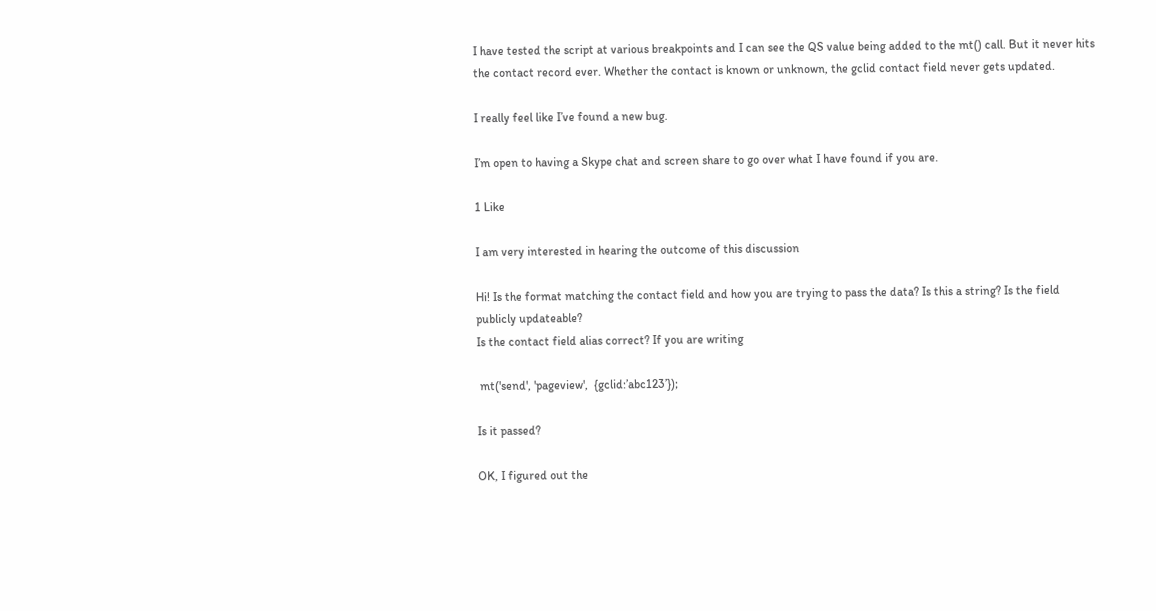I have tested the script at various breakpoints and I can see the QS value being added to the mt() call. But it never hits the contact record ever. Whether the contact is known or unknown, the gclid contact field never gets updated.

I really feel like I’ve found a new bug.

I’m open to having a Skype chat and screen share to go over what I have found if you are.

1 Like

I am very interested in hearing the outcome of this discussion

Hi! Is the format matching the contact field and how you are trying to pass the data? Is this a string? Is the field publicly updateable?
Is the contact field alias correct? If you are writing

 mt('send', 'pageview',  {gclid:’abc123’});

Is it passed?

OK, I figured out the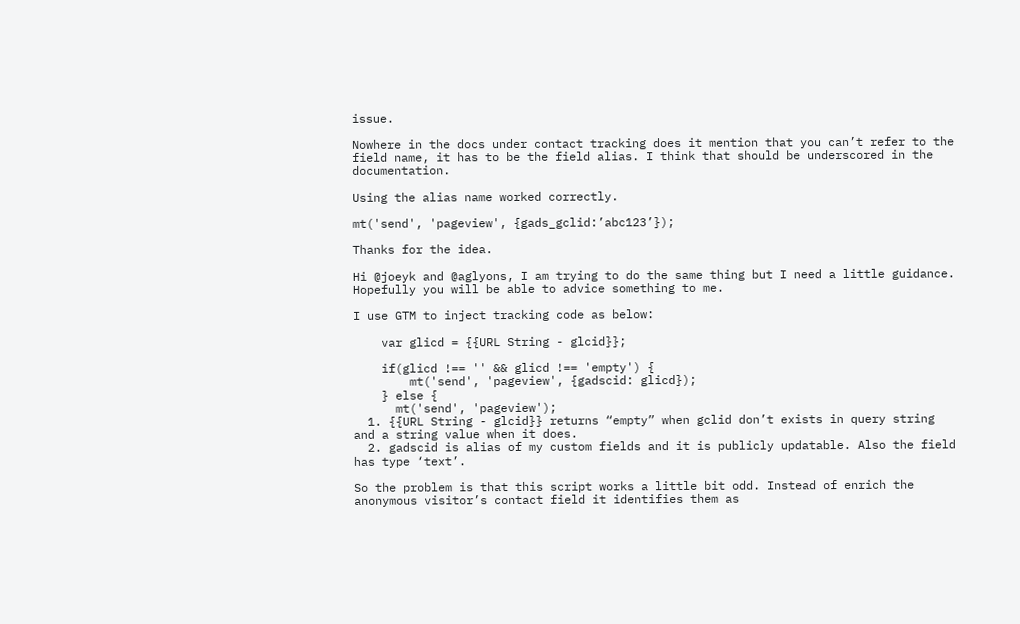issue.

Nowhere in the docs under contact tracking does it mention that you can’t refer to the field name, it has to be the field alias. I think that should be underscored in the documentation.

Using the alias name worked correctly.

mt('send', 'pageview', {gads_gclid:’abc123’});

Thanks for the idea.

Hi @joeyk and @aglyons, I am trying to do the same thing but I need a little guidance. Hopefully you will be able to advice something to me.

I use GTM to inject tracking code as below:

    var glicd = {{URL String - glcid}};

    if(glicd !== '' && glicd !== 'empty') {
        mt('send', 'pageview', {gadscid: glicd});
    } else {
      mt('send', 'pageview');
  1. {{URL String - glcid}} returns “empty” when gclid don’t exists in query string and a string value when it does.
  2. gadscid is alias of my custom fields and it is publicly updatable. Also the field has type ‘text’.

So the problem is that this script works a little bit odd. Instead of enrich the anonymous visitor’s contact field it identifies them as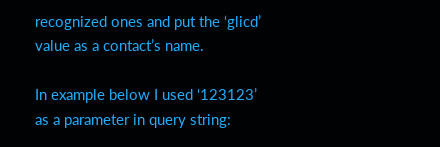recognized ones and put the ‘glicd’ value as a contact’s name.

In example below I used ‘123123’ as a parameter in query string: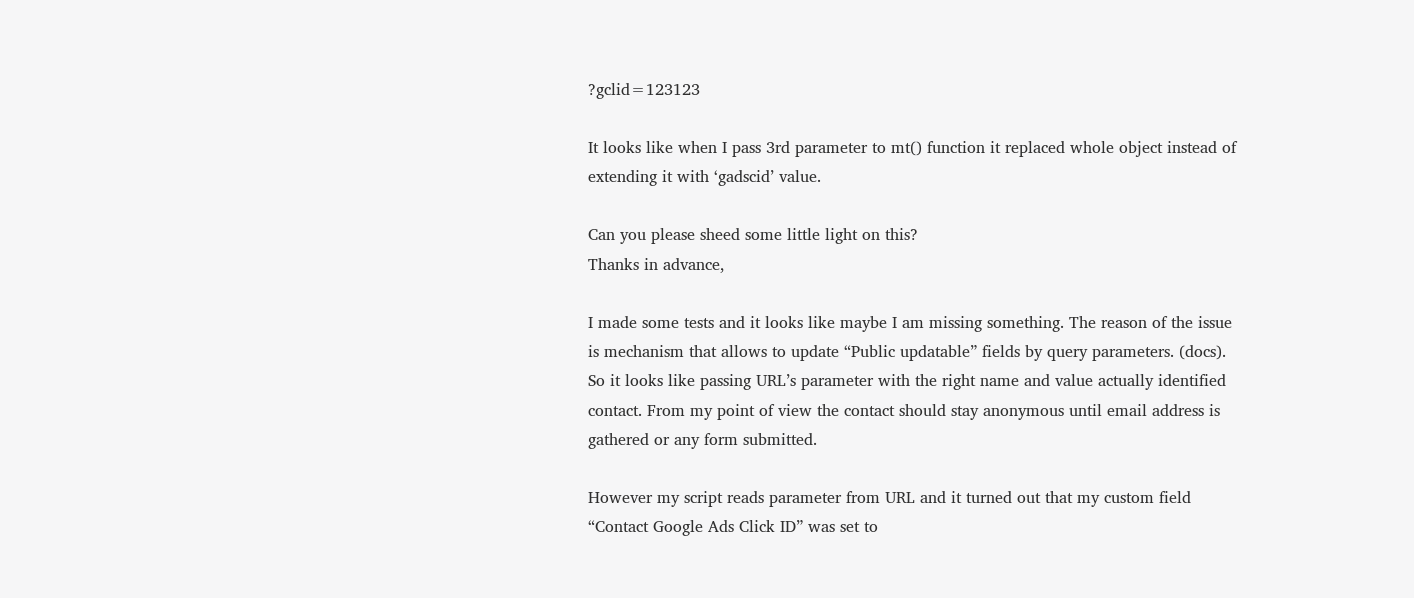?gclid=123123

It looks like when I pass 3rd parameter to mt() function it replaced whole object instead of extending it with ‘gadscid’ value.

Can you please sheed some little light on this?
Thanks in advance,

I made some tests and it looks like maybe I am missing something. The reason of the issue is mechanism that allows to update “Public updatable” fields by query parameters. (docs). So it looks like passing URL’s parameter with the right name and value actually identified contact. From my point of view the contact should stay anonymous until email address is gathered or any form submitted.

However my script reads parameter from URL and it turned out that my custom field “Contact Google Ads Click ID” was set to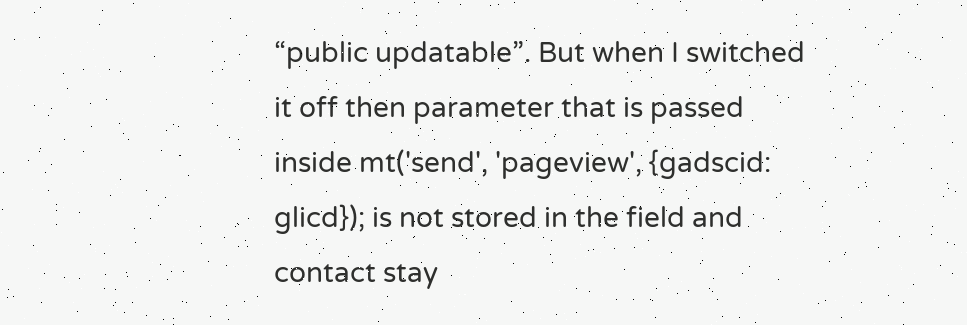“public updatable”. But when I switched it off then parameter that is passed inside mt('send', 'pageview', {gadscid: glicd}); is not stored in the field and contact stay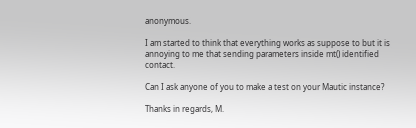anonymous.

I am started to think that everything works as suppose to but it is annoying to me that sending parameters inside mt() identified contact.

Can I ask anyone of you to make a test on your Mautic instance?

Thanks in regards, M.